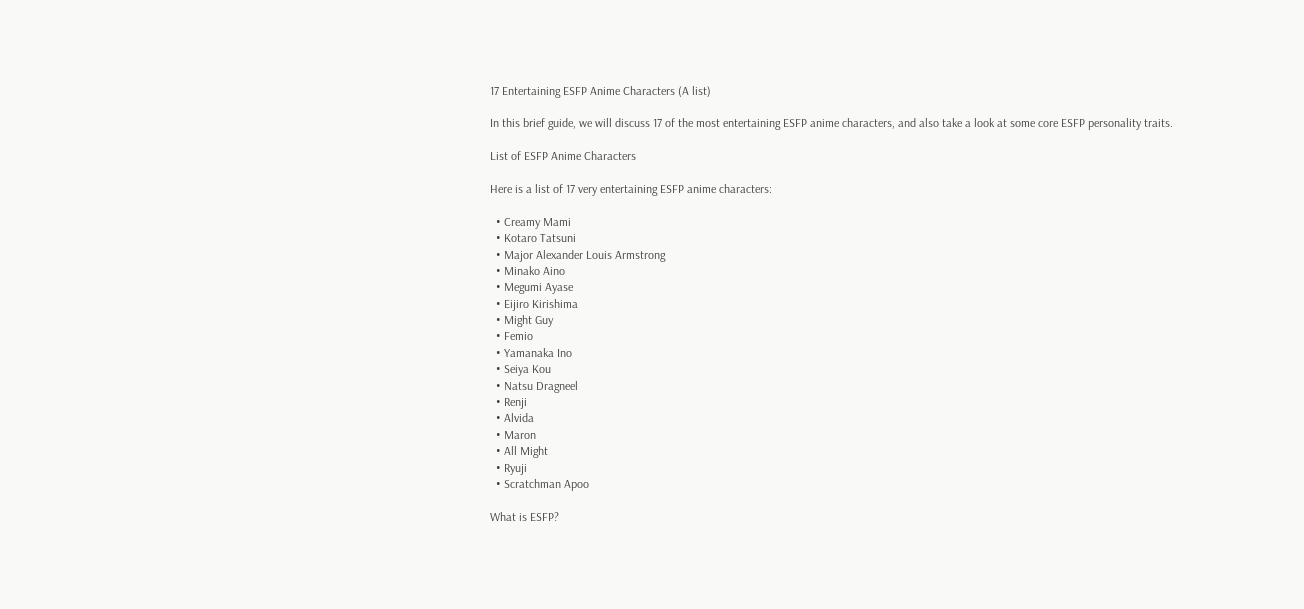17 Entertaining ESFP Anime Characters (A list)

In this brief guide, we will discuss 17 of the most entertaining ESFP anime characters, and also take a look at some core ESFP personality traits.

List of ESFP Anime Characters

Here is a list of 17 very entertaining ESFP anime characters:

  • Creamy Mami
  • Kotaro Tatsuni
  • Major Alexander Louis Armstrong
  • Minako Aino
  • Megumi Ayase
  • Eijiro Kirishima
  • Might Guy
  • Femio
  • Yamanaka Ino
  • Seiya Kou
  • Natsu Dragneel
  • Renji
  • Alvida
  • Maron
  • All Might
  • Ryuji
  • Scratchman Apoo

What is ESFP?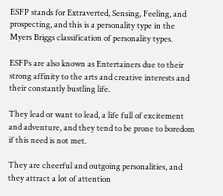ESFP stands for Extraverted, Sensing, Feeling, and prospecting, and this is a personality type in the Myers Briggs classification of personality types.

ESFPs are also known as Entertainers due to their strong affinity to the arts and creative interests and their constantly bustling life.

They lead or want to lead, a life full of excitement and adventure, and they tend to be prone to boredom if this need is not met.

They are cheerful and outgoing personalities, and they attract a lot of attention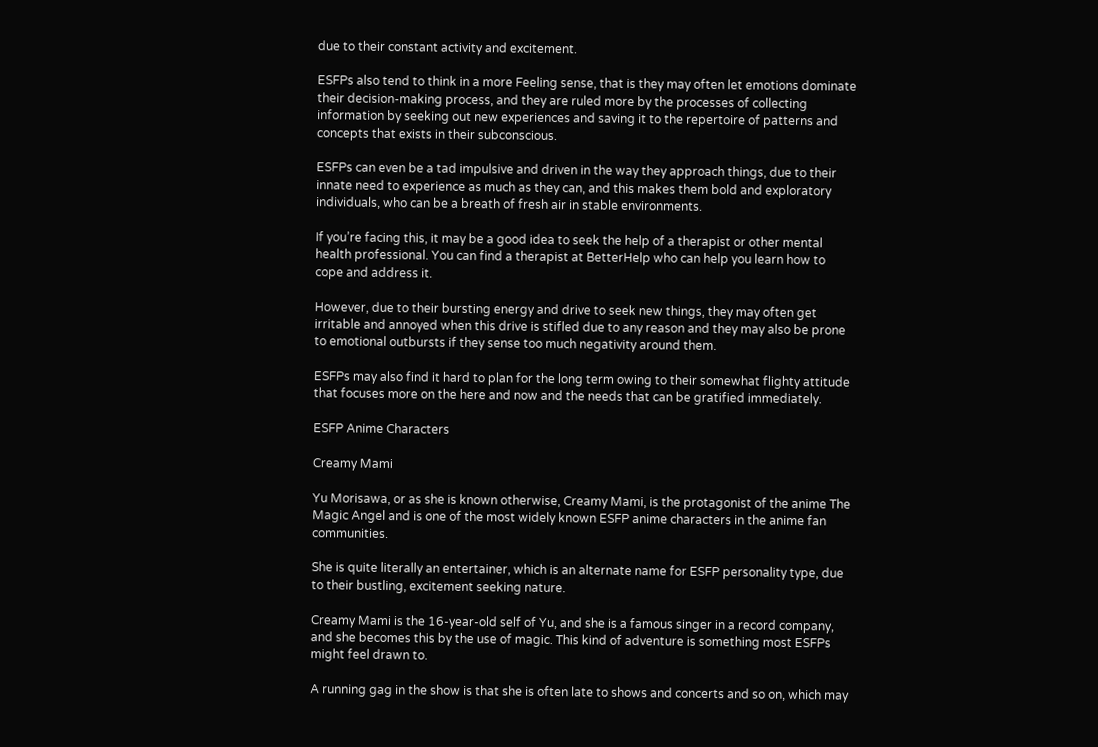due to their constant activity and excitement.

ESFPs also tend to think in a more Feeling sense, that is they may often let emotions dominate their decision-making process, and they are ruled more by the processes of collecting information by seeking out new experiences and saving it to the repertoire of patterns and concepts that exists in their subconscious.

ESFPs can even be a tad impulsive and driven in the way they approach things, due to their innate need to experience as much as they can, and this makes them bold and exploratory individuals, who can be a breath of fresh air in stable environments.

If you’re facing this, it may be a good idea to seek the help of a therapist or other mental health professional. You can find a therapist at BetterHelp who can help you learn how to cope and address it.

However, due to their bursting energy and drive to seek new things, they may often get irritable and annoyed when this drive is stifled due to any reason and they may also be prone to emotional outbursts if they sense too much negativity around them.

ESFPs may also find it hard to plan for the long term owing to their somewhat flighty attitude that focuses more on the here and now and the needs that can be gratified immediately.

ESFP Anime Characters

Creamy Mami

Yu Morisawa, or as she is known otherwise, Creamy Mami, is the protagonist of the anime The Magic Angel and is one of the most widely known ESFP anime characters in the anime fan communities.

She is quite literally an entertainer, which is an alternate name for ESFP personality type, due to their bustling, excitement seeking nature.

Creamy Mami is the 16-year-old self of Yu, and she is a famous singer in a record company, and she becomes this by the use of magic. This kind of adventure is something most ESFPs might feel drawn to.

A running gag in the show is that she is often late to shows and concerts and so on, which may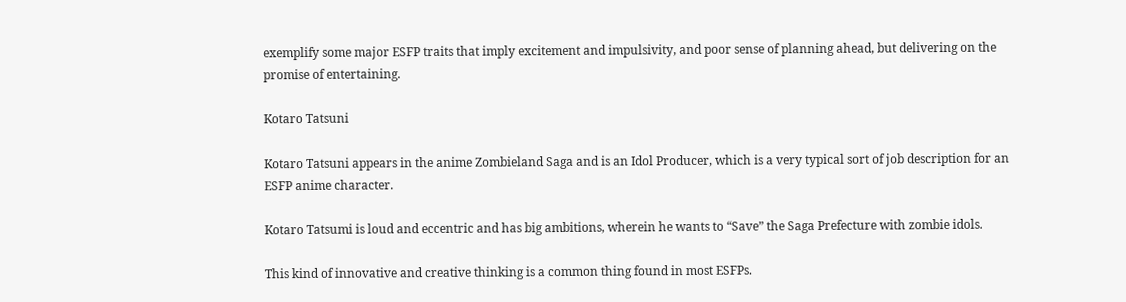exemplify some major ESFP traits that imply excitement and impulsivity, and poor sense of planning ahead, but delivering on the promise of entertaining.

Kotaro Tatsuni

Kotaro Tatsuni appears in the anime Zombieland Saga and is an Idol Producer, which is a very typical sort of job description for an ESFP anime character.

Kotaro Tatsumi is loud and eccentric and has big ambitions, wherein he wants to “Save” the Saga Prefecture with zombie idols.

This kind of innovative and creative thinking is a common thing found in most ESFPs.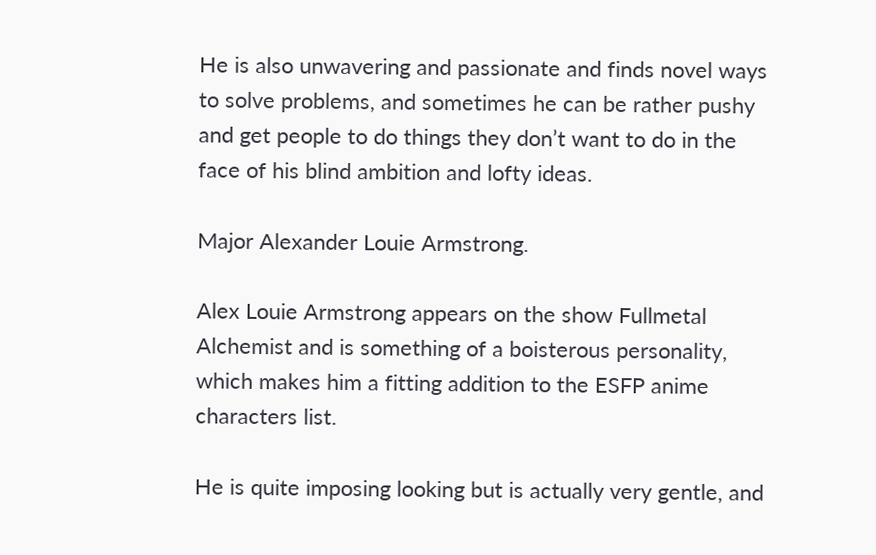He is also unwavering and passionate and finds novel ways to solve problems, and sometimes he can be rather pushy and get people to do things they don’t want to do in the face of his blind ambition and lofty ideas.

Major Alexander Louie Armstrong.

Alex Louie Armstrong appears on the show Fullmetal Alchemist and is something of a boisterous personality, which makes him a fitting addition to the ESFP anime characters list.

He is quite imposing looking but is actually very gentle, and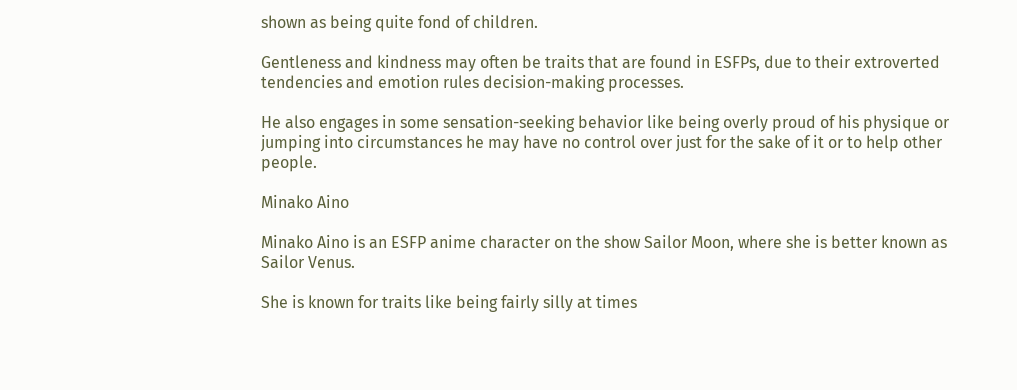shown as being quite fond of children.

Gentleness and kindness may often be traits that are found in ESFPs, due to their extroverted tendencies and emotion rules decision-making processes.

He also engages in some sensation-seeking behavior like being overly proud of his physique or jumping into circumstances he may have no control over just for the sake of it or to help other people.

Minako Aino

Minako Aino is an ESFP anime character on the show Sailor Moon, where she is better known as Sailor Venus.

She is known for traits like being fairly silly at times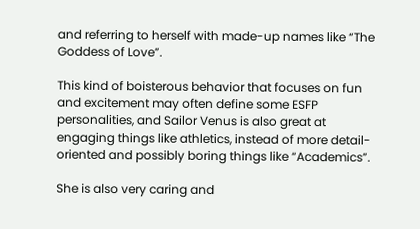and referring to herself with made-up names like “The Goddess of Love”.

This kind of boisterous behavior that focuses on fun and excitement may often define some ESFP personalities, and Sailor Venus is also great at engaging things like athletics, instead of more detail-oriented and possibly boring things like “Academics”.

She is also very caring and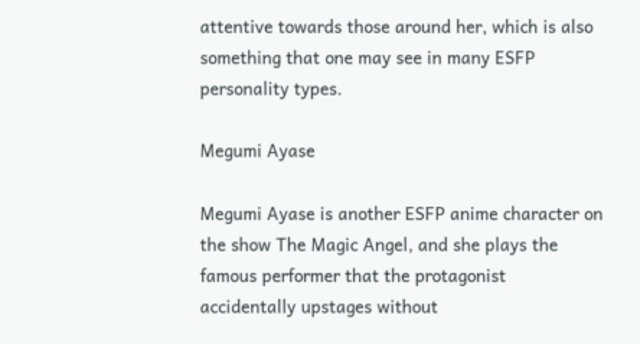attentive towards those around her, which is also something that one may see in many ESFP personality types.

Megumi Ayase

Megumi Ayase is another ESFP anime character on the show The Magic Angel, and she plays the famous performer that the protagonist accidentally upstages without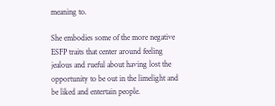meaning to.

She embodies some of the more negative ESFP traits that center around feeling jealous and rueful about having lost the opportunity to be out in the limelight and be liked and entertain people.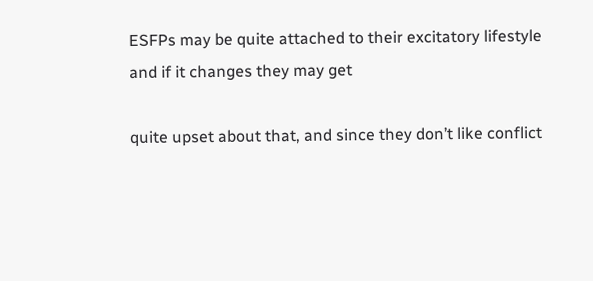ESFPs may be quite attached to their excitatory lifestyle and if it changes they may get

quite upset about that, and since they don’t like conflict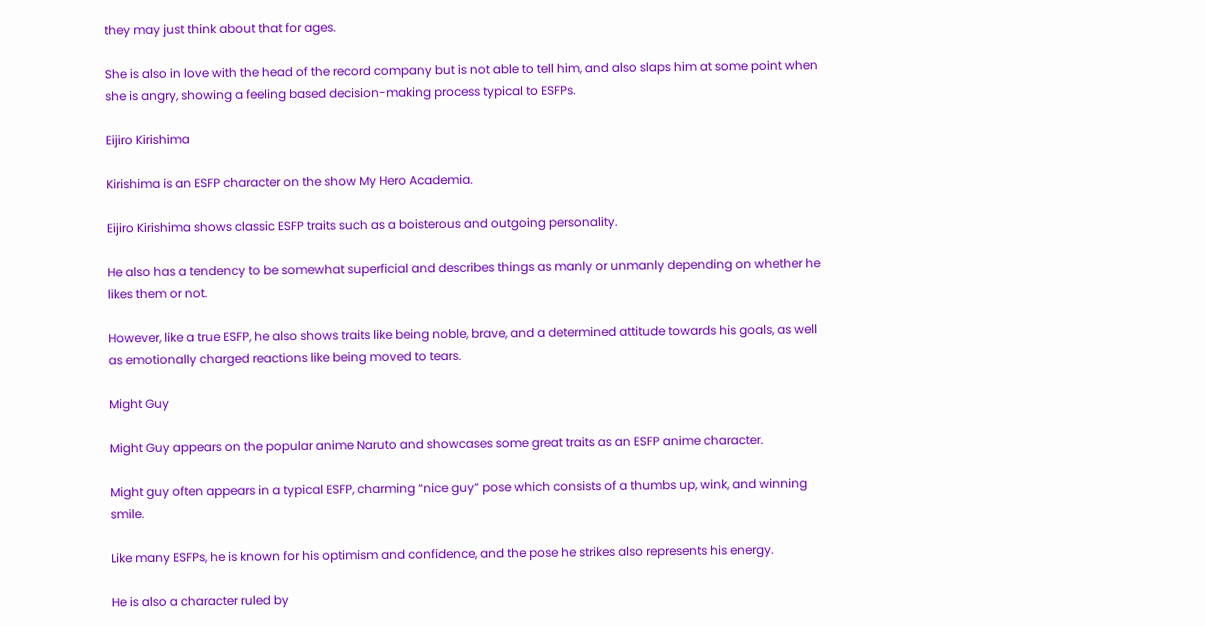they may just think about that for ages.

She is also in love with the head of the record company but is not able to tell him, and also slaps him at some point when she is angry, showing a feeling based decision-making process typical to ESFPs.

Eijiro Kirishima

Kirishima is an ESFP character on the show My Hero Academia.

Eijiro Kirishima shows classic ESFP traits such as a boisterous and outgoing personality.

He also has a tendency to be somewhat superficial and describes things as manly or unmanly depending on whether he likes them or not.

However, like a true ESFP, he also shows traits like being noble, brave, and a determined attitude towards his goals, as well as emotionally charged reactions like being moved to tears.

Might Guy

Might Guy appears on the popular anime Naruto and showcases some great traits as an ESFP anime character.

Might guy often appears in a typical ESFP, charming “nice guy” pose which consists of a thumbs up, wink, and winning smile.

Like many ESFPs, he is known for his optimism and confidence, and the pose he strikes also represents his energy.

He is also a character ruled by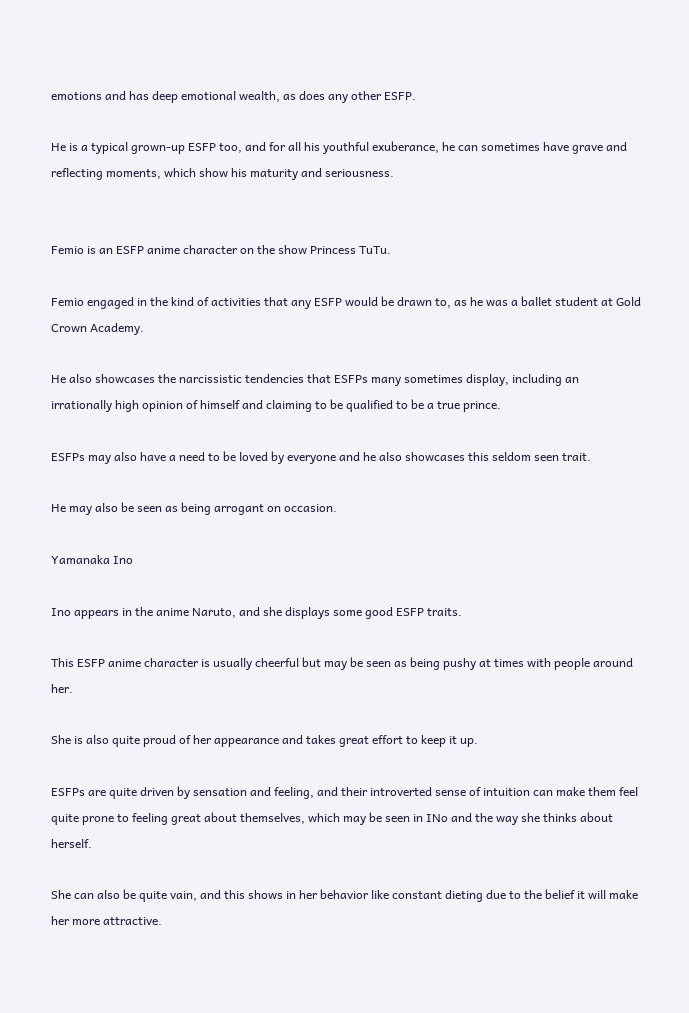emotions and has deep emotional wealth, as does any other ESFP.

He is a typical grown-up ESFP too, and for all his youthful exuberance, he can sometimes have grave and reflecting moments, which show his maturity and seriousness.


Femio is an ESFP anime character on the show Princess TuTu.

Femio engaged in the kind of activities that any ESFP would be drawn to, as he was a ballet student at Gold Crown Academy.

He also showcases the narcissistic tendencies that ESFPs many sometimes display, including an irrationally high opinion of himself and claiming to be qualified to be a true prince.

ESFPs may also have a need to be loved by everyone and he also showcases this seldom seen trait.

He may also be seen as being arrogant on occasion.

Yamanaka Ino

Ino appears in the anime Naruto, and she displays some good ESFP traits.

This ESFP anime character is usually cheerful but may be seen as being pushy at times with people around her.

She is also quite proud of her appearance and takes great effort to keep it up.

ESFPs are quite driven by sensation and feeling, and their introverted sense of intuition can make them feel quite prone to feeling great about themselves, which may be seen in INo and the way she thinks about herself.

She can also be quite vain, and this shows in her behavior like constant dieting due to the belief it will make her more attractive.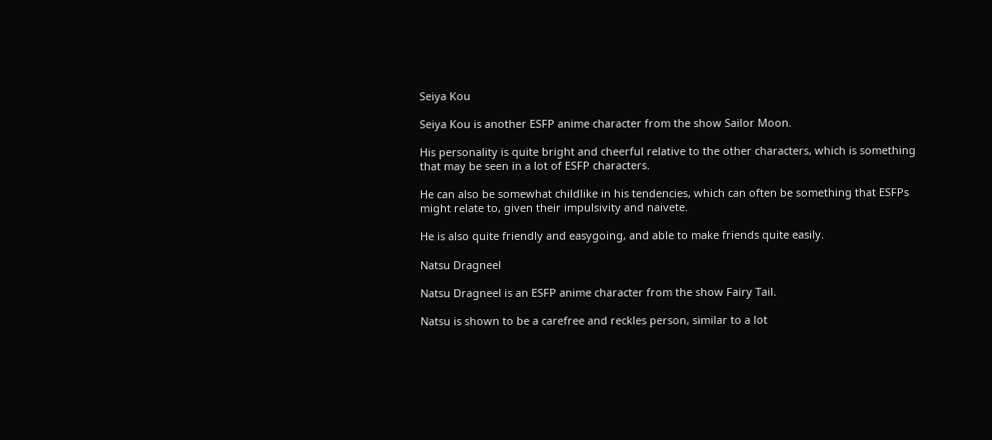Seiya Kou

Seiya Kou is another ESFP anime character from the show Sailor Moon.

His personality is quite bright and cheerful relative to the other characters, which is something that may be seen in a lot of ESFP characters.

He can also be somewhat childlike in his tendencies, which can often be something that ESFPs might relate to, given their impulsivity and naivete.

He is also quite friendly and easygoing, and able to make friends quite easily.

Natsu Dragneel

Natsu Dragneel is an ESFP anime character from the show Fairy Tail.

Natsu is shown to be a carefree and reckles person, similar to a lot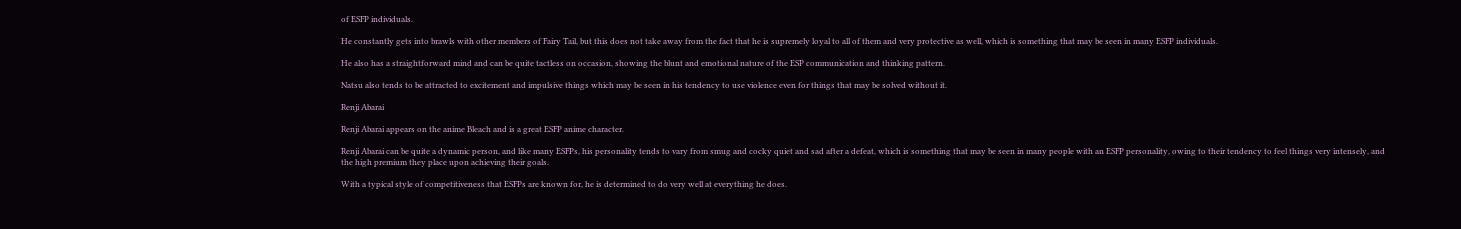of ESFP individuals.

He constantly gets into brawls with other members of Fairy Tail, but this does not take away from the fact that he is supremely loyal to all of them and very protective as well, which is something that may be seen in many ESFP individuals.

He also has a straightforward mind and can be quite tactless on occasion, showing the blunt and emotional nature of the ESP communication and thinking pattern.

Natsu also tends to be attracted to excitement and impulsive things which may be seen in his tendency to use violence even for things that may be solved without it.

Renji Abarai

Renji Abarai appears on the anime Bleach and is a great ESFP anime character.

Renji Abarai can be quite a dynamic person, and like many ESFPs, his personality tends to vary from smug and cocky quiet and sad after a defeat, which is something that may be seen in many people with an ESFP personality, owing to their tendency to feel things very intensely, and the high premium they place upon achieving their goals.

With a typical style of competitiveness that ESFPs are known for, he is determined to do very well at everything he does.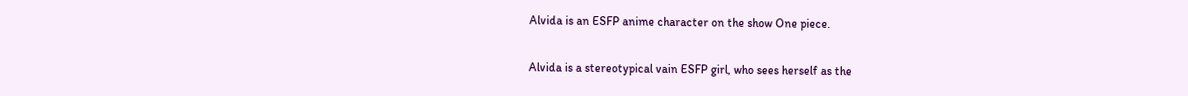Alvida is an ESFP anime character on the show One piece.

Alvida is a stereotypical vain ESFP girl, who sees herself as the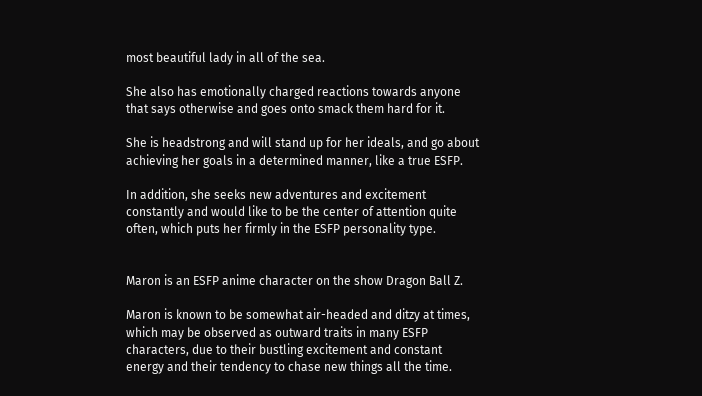most beautiful lady in all of the sea.

She also has emotionally charged reactions towards anyone that says otherwise and goes onto smack them hard for it.

She is headstrong and will stand up for her ideals, and go about achieving her goals in a determined manner, like a true ESFP.

In addition, she seeks new adventures and excitement constantly and would like to be the center of attention quite often, which puts her firmly in the ESFP personality type.


Maron is an ESFP anime character on the show Dragon Ball Z.

Maron is known to be somewhat air-headed and ditzy at times, which may be observed as outward traits in many ESFP characters, due to their bustling excitement and constant energy and their tendency to chase new things all the time.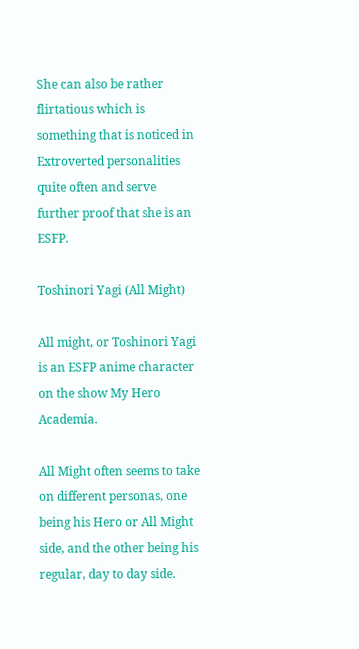She can also be rather flirtatious which is something that is noticed in Extroverted personalities quite often and serve further proof that she is an ESFP.

Toshinori Yagi (All Might)

All might, or Toshinori Yagi is an ESFP anime character on the show My Hero Academia.

All Might often seems to take on different personas, one being his Hero or All Might side, and the other being his regular, day to day side.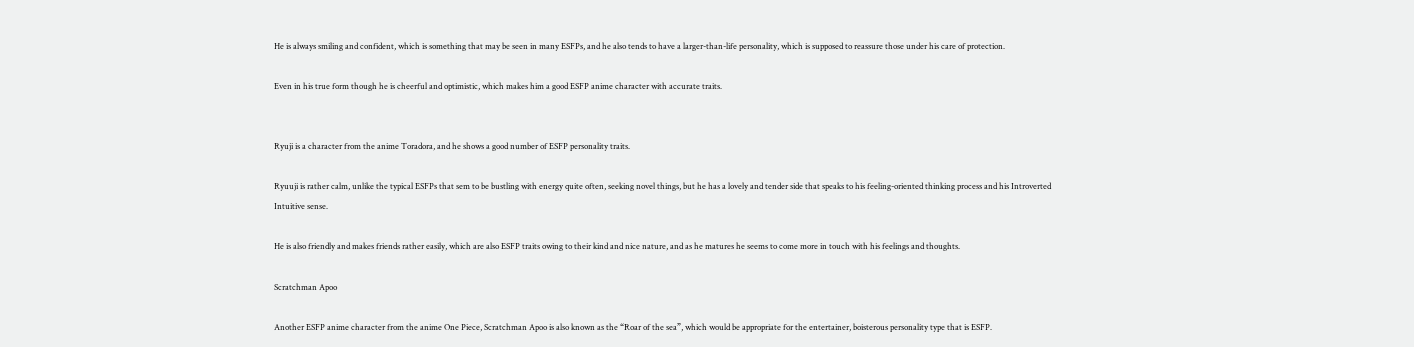He is always smiling and confident, which is something that may be seen in many ESFPs, and he also tends to have a larger-than-life personality, which is supposed to reassure those under his care of protection.

Even in his true form though he is cheerful and optimistic, which makes him a good ESFP anime character with accurate traits.


Ryuji is a character from the anime Toradora, and he shows a good number of ESFP personality traits.

Ryuuji is rather calm, unlike the typical ESFPs that sem to be bustling with energy quite often, seeking novel things, but he has a lovely and tender side that speaks to his feeling-oriented thinking process and his Introverted Intuitive sense.

He is also friendly and makes friends rather easily, which are also ESFP traits owing to their kind and nice nature, and as he matures he seems to come more in touch with his feelings and thoughts.

Scratchman Apoo

Another ESFP anime character from the anime One Piece, Scratchman Apoo is also known as the “Roar of the sea”, which would be appropriate for the entertainer, boisterous personality type that is ESFP.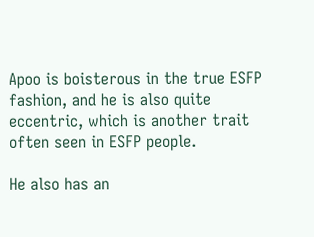Apoo is boisterous in the true ESFP fashion, and he is also quite eccentric, which is another trait often seen in ESFP people.

He also has an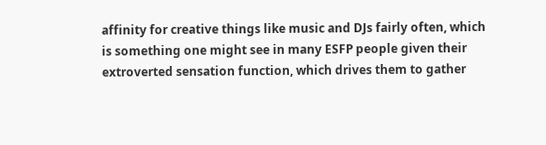affinity for creative things like music and DJs fairly often, which is something one might see in many ESFP people given their extroverted sensation function, which drives them to gather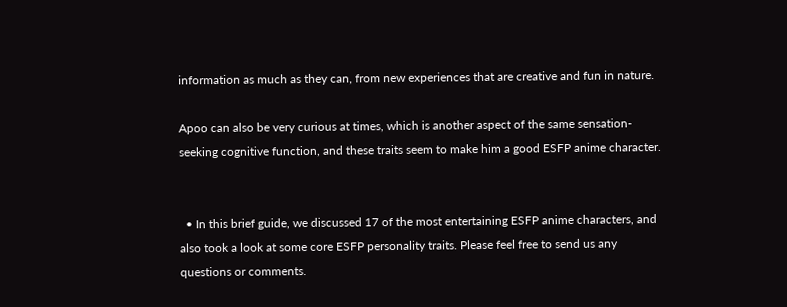information as much as they can, from new experiences that are creative and fun in nature.

Apoo can also be very curious at times, which is another aspect of the same sensation-seeking cognitive function, and these traits seem to make him a good ESFP anime character.


  • In this brief guide, we discussed 17 of the most entertaining ESFP anime characters, and also took a look at some core ESFP personality traits. Please feel free to send us any questions or comments.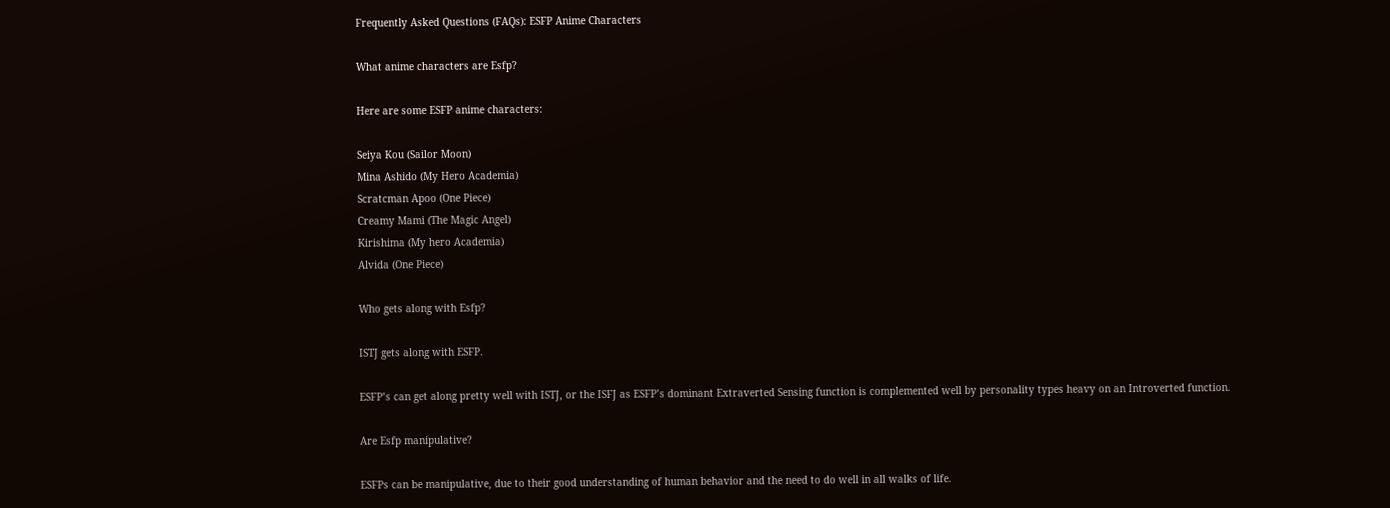Frequently Asked Questions (FAQs): ESFP Anime Characters

What anime characters are Esfp?

Here are some ESFP anime characters:

Seiya Kou (Sailor Moon)
Mina Ashido (My Hero Academia)
Scratcman Apoo (One Piece)
Creamy Mami (The Magic Angel)
Kirishima (My hero Academia)
Alvida (One Piece)

Who gets along with Esfp?

ISTJ gets along with ESFP.

ESFP’s can get along pretty well with ISTJ, or the ISFJ as ESFP’s dominant Extraverted Sensing function is complemented well by personality types heavy on an Introverted function.

Are Esfp manipulative?

ESFPs can be manipulative, due to their good understanding of human behavior and the need to do well in all walks of life.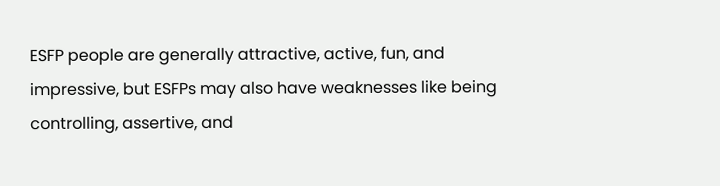ESFP people are generally attractive, active, fun, and impressive, but ESFPs may also have weaknesses like being controlling, assertive, and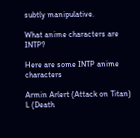subtly manipulative.

What anime characters are INTP?

Here are some INTP anime characters

Armin Arlert (Attack on Titan)
L (Death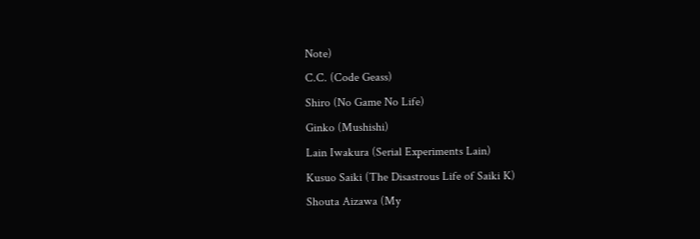Note)
C.C. (Code Geass)
Shiro (No Game No Life)
Ginko (Mushishi)
Lain Iwakura (Serial Experiments Lain)
Kusuo Saiki (The Disastrous Life of Saiki K)
Shouta Aizawa (My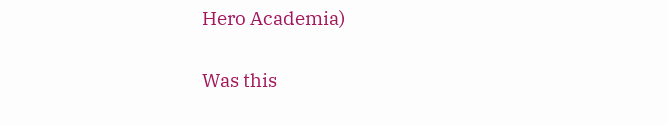Hero Academia)


Was this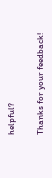helpful?

Thanks for your feedback!